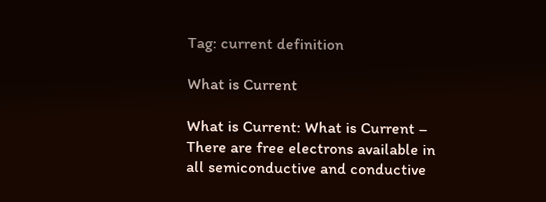Tag: current definition

What is Current

What is Current: What is Current – There are free electrons available in all semiconductive and conductive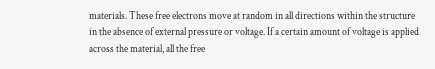materials. These free electrons move at random in all directions within the structure in the absence of external pressure or voltage. If a certain amount of voltage is applied across the material, all the free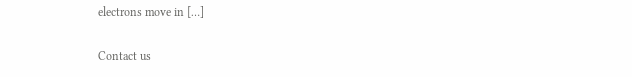electrons move in […]

Contact us